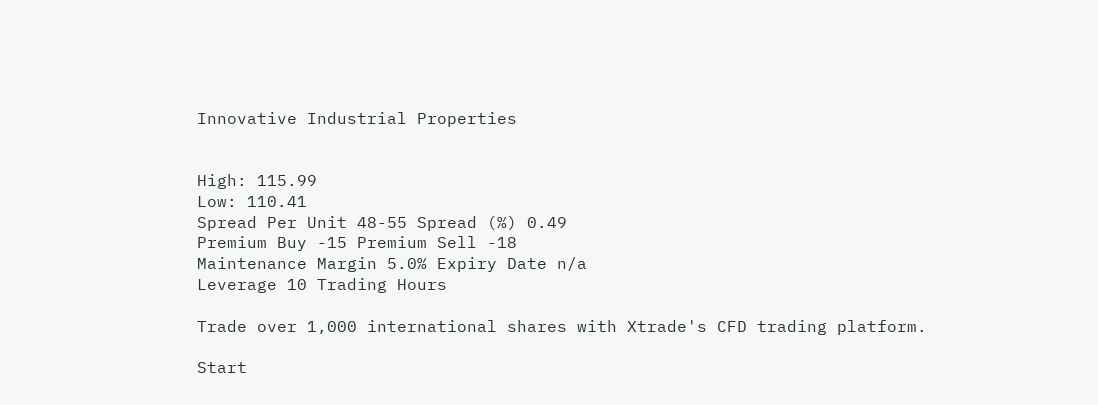Innovative Industrial Properties


High: 115.99
Low: 110.41
Spread Per Unit 48-55 Spread (%) 0.49
Premium Buy -15 Premium Sell -18
Maintenance Margin 5.0% Expiry Date n/a
Leverage 10 Trading Hours

Trade over 1,000 international shares with Xtrade's CFD trading platform.

Start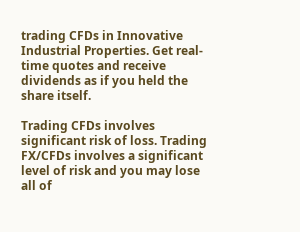trading CFDs in Innovative Industrial Properties. Get real-time quotes and receive dividends as if you held the share itself.

Trading CFDs involves significant risk of loss. Trading FX/CFDs involves a significant level of risk and you may lose all of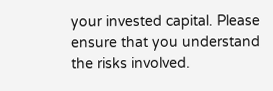your invested capital. Please ensure that you understand the risks involved.